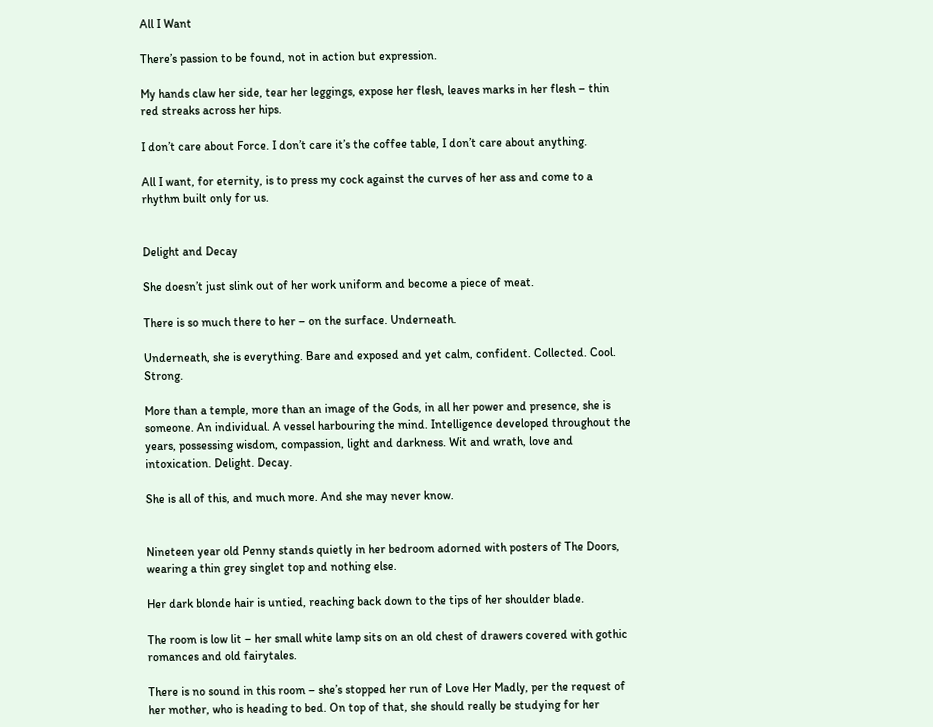All I Want

There’s passion to be found, not in action but expression.

My hands claw her side, tear her leggings, expose her flesh, leaves marks in her flesh – thin red streaks across her hips.

I don’t care about Force. I don’t care it’s the coffee table, I don’t care about anything.

All I want, for eternity, is to press my cock against the curves of her ass and come to a rhythm built only for us.


Delight and Decay

She doesn’t just slink out of her work uniform and become a piece of meat.

There is so much there to her – on the surface. Underneath.

Underneath, she is everything. Bare and exposed and yet calm, confident. Collected. Cool. Strong.

More than a temple, more than an image of the Gods, in all her power and presence, she is someone. An individual. A vessel harbouring the mind. Intelligence developed throughout the years, possessing wisdom, compassion, light and darkness. Wit and wrath, love and intoxication. Delight. Decay.

She is all of this, and much more. And she may never know.


Nineteen year old Penny stands quietly in her bedroom adorned with posters of The Doors, wearing a thin grey singlet top and nothing else.

Her dark blonde hair is untied, reaching back down to the tips of her shoulder blade.

The room is low lit – her small white lamp sits on an old chest of drawers covered with gothic romances and old fairytales.

There is no sound in this room – she’s stopped her run of Love Her Madly, per the request of her mother, who is heading to bed. On top of that, she should really be studying for her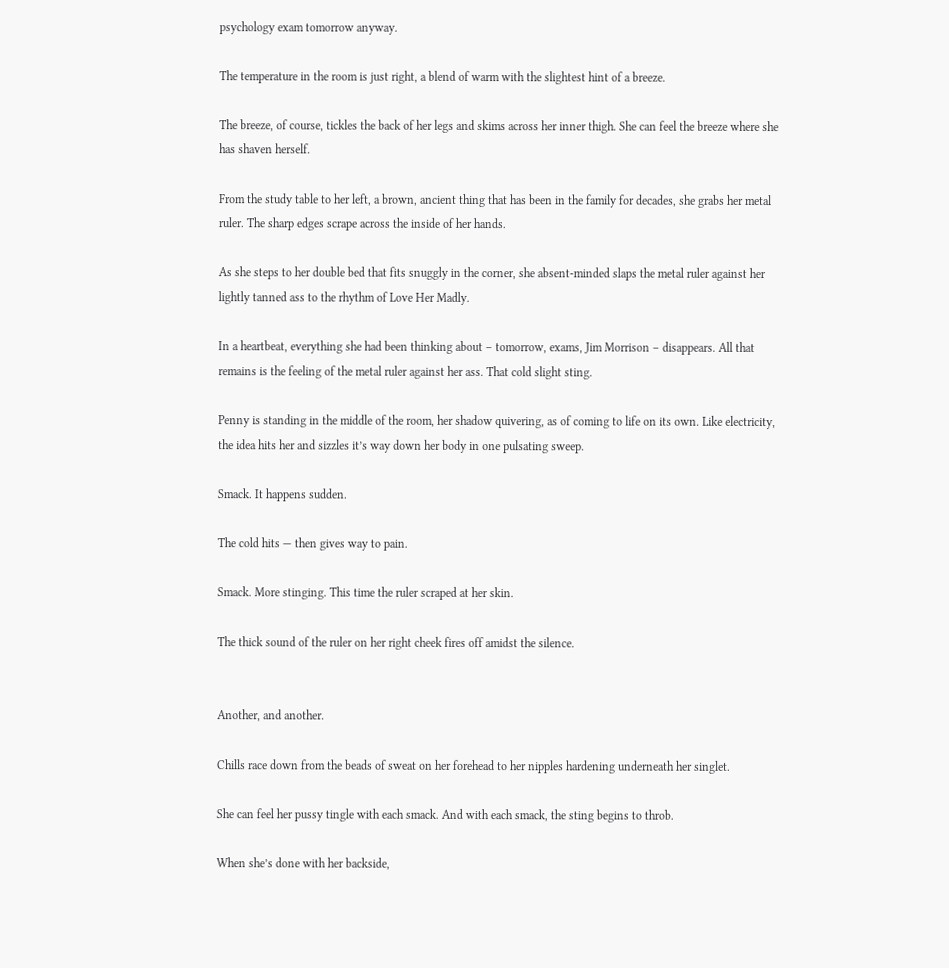psychology exam tomorrow anyway.

The temperature in the room is just right, a blend of warm with the slightest hint of a breeze.

The breeze, of course, tickles the back of her legs and skims across her inner thigh. She can feel the breeze where she has shaven herself.

From the study table to her left, a brown, ancient thing that has been in the family for decades, she grabs her metal ruler. The sharp edges scrape across the inside of her hands.

As she steps to her double bed that fits snuggly in the corner, she absent-minded slaps the metal ruler against her lightly tanned ass to the rhythm of Love Her Madly.

In a heartbeat, everything she had been thinking about – tomorrow, exams, Jim Morrison – disappears. All that remains is the feeling of the metal ruler against her ass. That cold slight sting.

Penny is standing in the middle of the room, her shadow quivering, as of coming to life on its own. Like electricity, the idea hits her and sizzles it’s way down her body in one pulsating sweep.

Smack. It happens sudden.

The cold hits — then gives way to pain.

Smack. More stinging. This time the ruler scraped at her skin.

The thick sound of the ruler on her right cheek fires off amidst the silence.


Another, and another.

Chills race down from the beads of sweat on her forehead to her nipples hardening underneath her singlet.

She can feel her pussy tingle with each smack. And with each smack, the sting begins to throb.

When she’s done with her backside,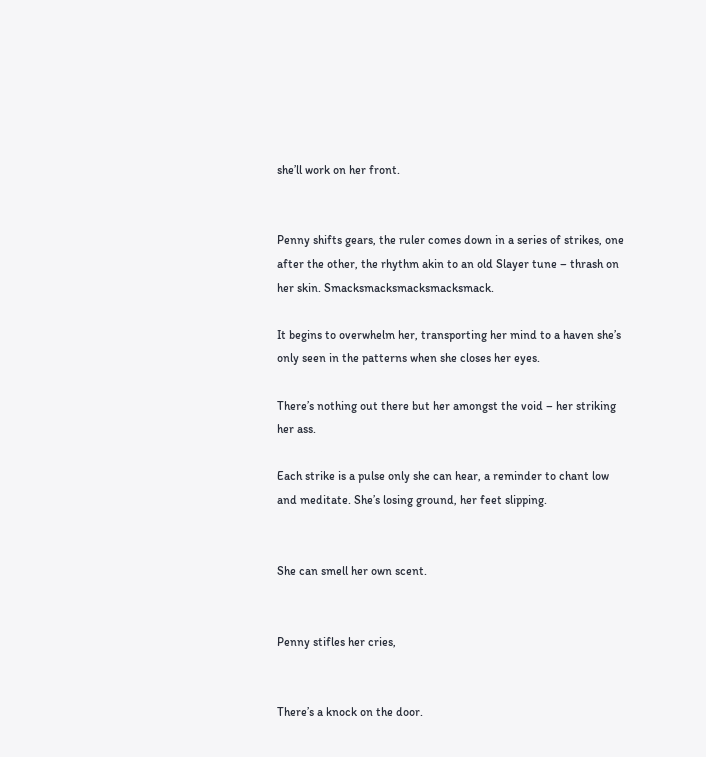she’ll work on her front.


Penny shifts gears, the ruler comes down in a series of strikes, one after the other, the rhythm akin to an old Slayer tune – thrash on her skin. Smacksmacksmacksmacksmack.

It begins to overwhelm her, transporting her mind to a haven she’s only seen in the patterns when she closes her eyes.

There’s nothing out there but her amongst the void – her striking her ass.

Each strike is a pulse only she can hear, a reminder to chant low and meditate. She’s losing ground, her feet slipping.


She can smell her own scent.


Penny stifles her cries,


There’s a knock on the door.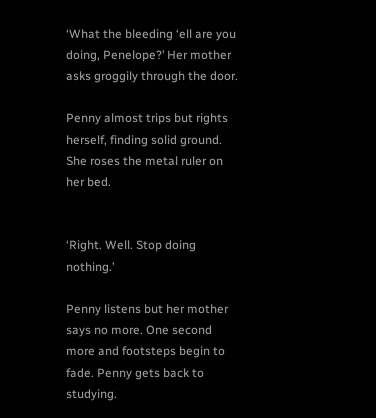‘What the bleeding ‘ell are you doing, Penelope?’ Her mother asks groggily through the door.

Penny almost trips but rights herself, finding solid ground. She roses the metal ruler on her bed.


‘Right. Well. Stop doing nothing.’

Penny listens but her mother says no more. One second more and footsteps begin to fade. Penny gets back to studying.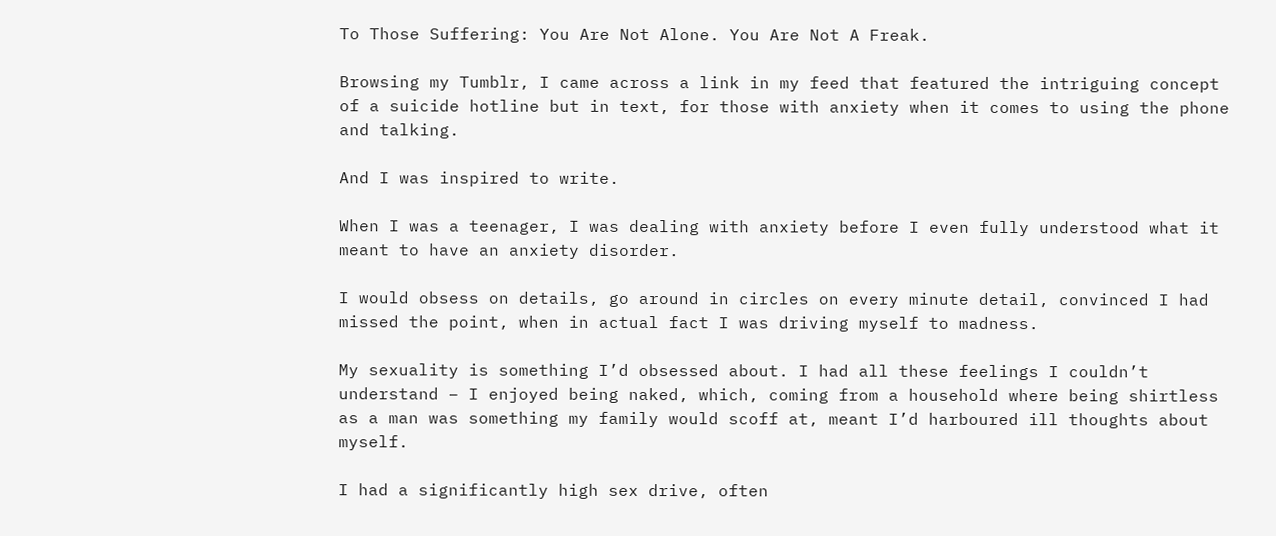To Those Suffering: You Are Not Alone. You Are Not A Freak.

Browsing my Tumblr, I came across a link in my feed that featured the intriguing concept of a suicide hotline but in text, for those with anxiety when it comes to using the phone and talking.

And I was inspired to write.

When I was a teenager, I was dealing with anxiety before I even fully understood what it meant to have an anxiety disorder.

I would obsess on details, go around in circles on every minute detail, convinced I had missed the point, when in actual fact I was driving myself to madness.

My sexuality is something I’d obsessed about. I had all these feelings I couldn’t understand – I enjoyed being naked, which, coming from a household where being shirtless as a man was something my family would scoff at, meant I’d harboured ill thoughts about myself.

I had a significantly high sex drive, often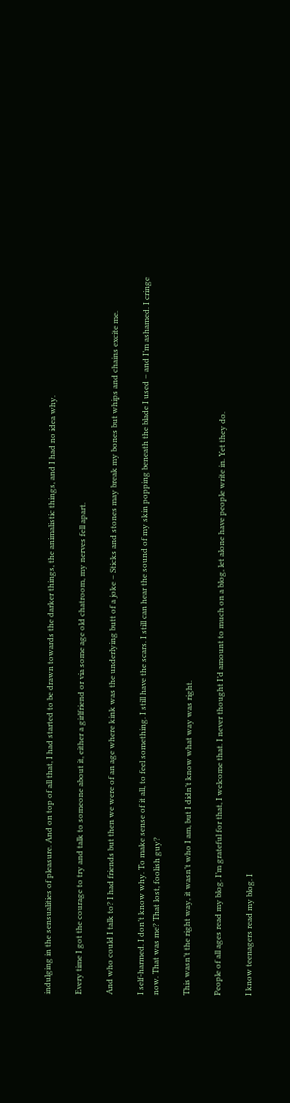indulging in the sensualities of pleasure. And on top of all that, I had started to be drawn towards the darker things, the animalistic things, and I had no idea why.

Every time I got the courage to try and talk to someone about it, either a girlfriend or via some age old chatroom, my nerves fell apart.

And who could I talk to? I had friends but then we were of an age where kink was the underlying butt of a joke – Sticks and stones may break my bones but whips and chains excite me.

I self-harmed. I don’t know why. To make sense of it all, to feel something. I still have the scars. I still can hear the sound of my skin popping beneath the blade I used – and I’m ashamed. I cringe now. That was me? That lost, foolish guy?

This wasn’t the right way, it wasn’t who I am, but I didn’t know what way was right.

People of all ages read my blog. I’m grateful for that, I welcome that. I never thought I’d amount to much on a blog, let alone have people write in. Yet they do.

I know teenagers read my blog. I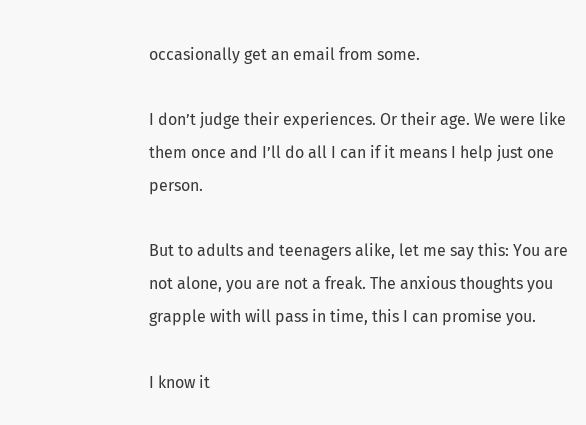occasionally get an email from some.

I don’t judge their experiences. Or their age. We were like them once and I’ll do all I can if it means I help just one person.

But to adults and teenagers alike, let me say this: You are not alone, you are not a freak. The anxious thoughts you grapple with will pass in time, this I can promise you.

I know it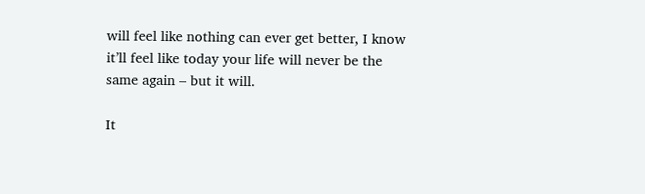will feel like nothing can ever get better, I know it’ll feel like today your life will never be the same again – but it will.

It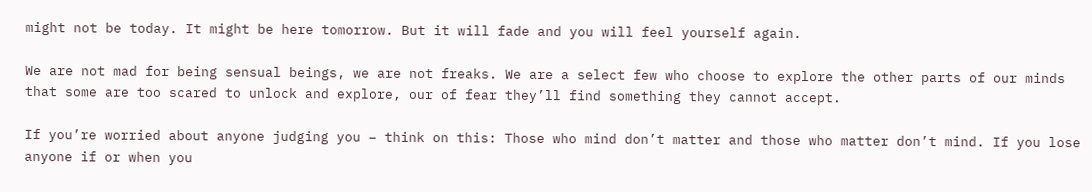might not be today. It might be here tomorrow. But it will fade and you will feel yourself again.

We are not mad for being sensual beings, we are not freaks. We are a select few who choose to explore the other parts of our minds that some are too scared to unlock and explore, our of fear they’ll find something they cannot accept.

If you’re worried about anyone judging you – think on this: Those who mind don’t matter and those who matter don’t mind. If you lose anyone if or when you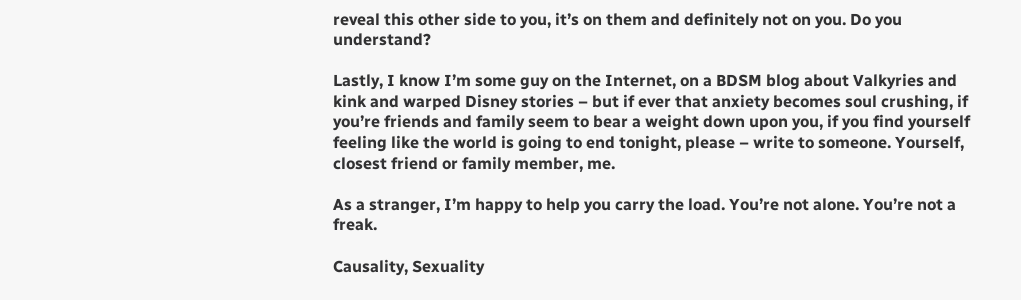reveal this other side to you, it’s on them and definitely not on you. Do you understand?

Lastly, I know I’m some guy on the Internet, on a BDSM blog about Valkyries and kink and warped Disney stories – but if ever that anxiety becomes soul crushing, if you’re friends and family seem to bear a weight down upon you, if you find yourself feeling like the world is going to end tonight, please – write to someone. Yourself, closest friend or family member, me.

As a stranger, I’m happy to help you carry the load. You’re not alone. You’re not a freak.

Causality, Sexuality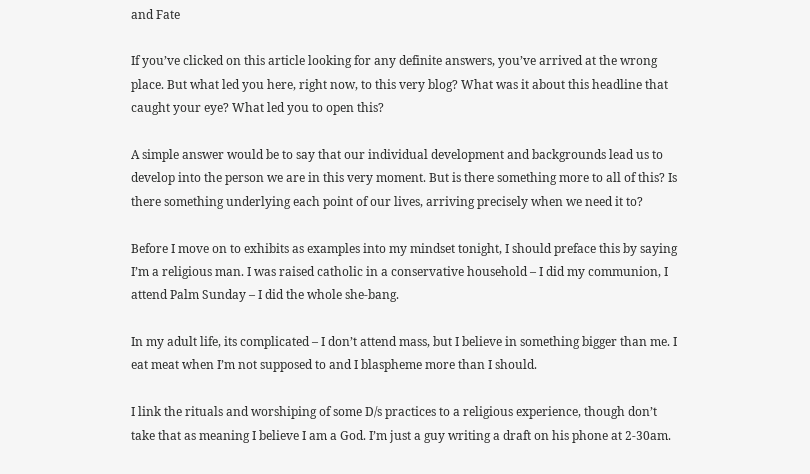and Fate

If you’ve clicked on this article looking for any definite answers, you’ve arrived at the wrong place. But what led you here, right now, to this very blog? What was it about this headline that caught your eye? What led you to open this?

A simple answer would be to say that our individual development and backgrounds lead us to develop into the person we are in this very moment. But is there something more to all of this? Is there something underlying each point of our lives, arriving precisely when we need it to?

Before I move on to exhibits as examples into my mindset tonight, I should preface this by saying I’m a religious man. I was raised catholic in a conservative household – I did my communion, I attend Palm Sunday – I did the whole she-bang.

In my adult life, its complicated – I don’t attend mass, but I believe in something bigger than me. I eat meat when I’m not supposed to and I blaspheme more than I should.

I link the rituals and worshiping of some D/s practices to a religious experience, though don’t take that as meaning I believe I am a God. I’m just a guy writing a draft on his phone at 2-30am.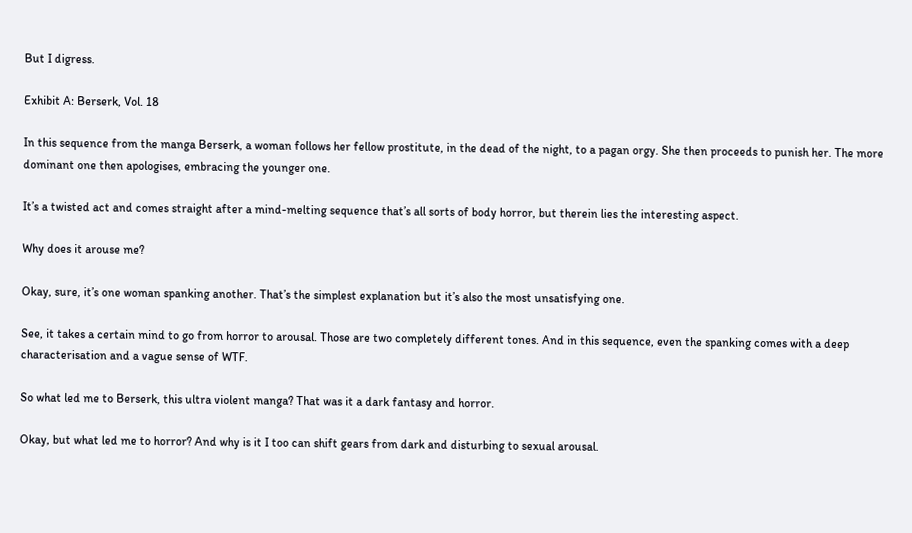But I digress.

Exhibit A: Berserk, Vol. 18

In this sequence from the manga Berserk, a woman follows her fellow prostitute, in the dead of the night, to a pagan orgy. She then proceeds to punish her. The more dominant one then apologises, embracing the younger one.

It’s a twisted act and comes straight after a mind-melting sequence that’s all sorts of body horror, but therein lies the interesting aspect.

Why does it arouse me?

Okay, sure, it’s one woman spanking another. That’s the simplest explanation but it’s also the most unsatisfying one.

See, it takes a certain mind to go from horror to arousal. Those are two completely different tones. And in this sequence, even the spanking comes with a deep characterisation and a vague sense of WTF.

So what led me to Berserk, this ultra violent manga? That was it a dark fantasy and horror.

Okay, but what led me to horror? And why is it I too can shift gears from dark and disturbing to sexual arousal.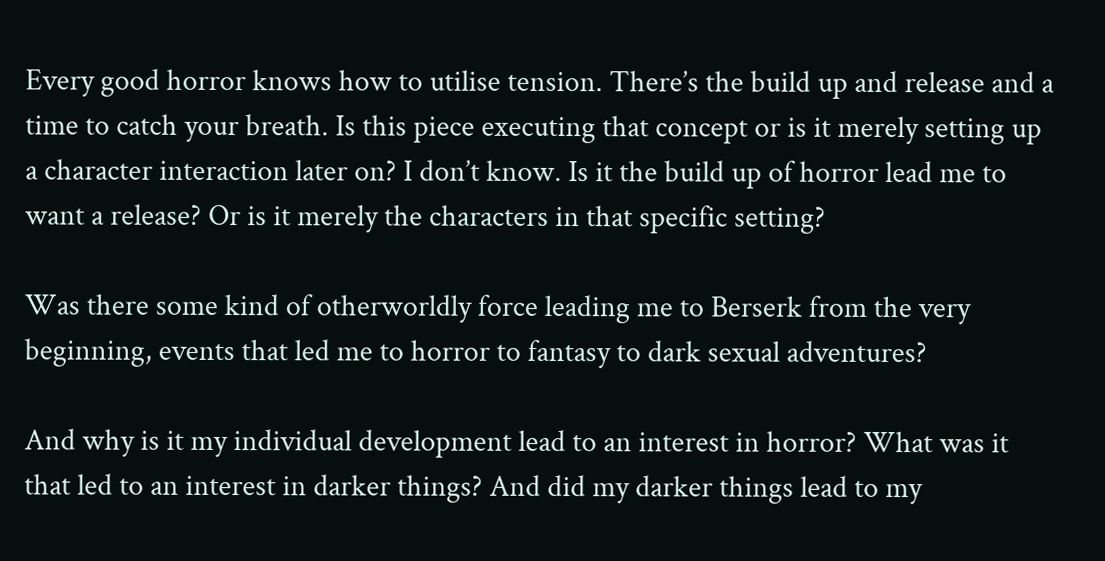Every good horror knows how to utilise tension. There’s the build up and release and a time to catch your breath. Is this piece executing that concept or is it merely setting up a character interaction later on? I don’t know. Is it the build up of horror lead me to want a release? Or is it merely the characters in that specific setting?

Was there some kind of otherworldly force leading me to Berserk from the very beginning, events that led me to horror to fantasy to dark sexual adventures?

And why is it my individual development lead to an interest in horror? What was it that led to an interest in darker things? And did my darker things lead to my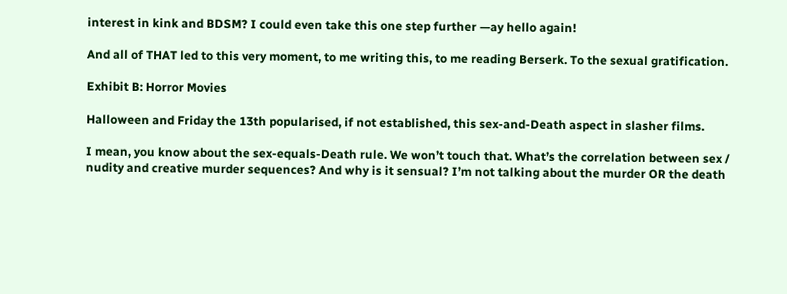interest in kink and BDSM? I could even take this one step further —ay hello again!

And all of THAT led to this very moment, to me writing this, to me reading Berserk. To the sexual gratification.

Exhibit B: Horror Movies

Halloween and Friday the 13th popularised, if not established, this sex-and-Death aspect in slasher films.

I mean, you know about the sex-equals-Death rule. We won’t touch that. What’s the correlation between sex / nudity and creative murder sequences? And why is it sensual? I’m not talking about the murder OR the death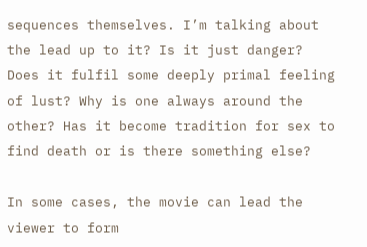sequences themselves. I’m talking about the lead up to it? Is it just danger? Does it fulfil some deeply primal feeling of lust? Why is one always around the other? Has it become tradition for sex to find death or is there something else?

In some cases, the movie can lead the viewer to form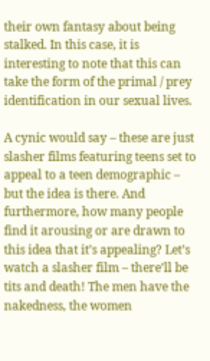their own fantasy about being stalked. In this case, it is interesting to note that this can take the form of the primal / prey identification in our sexual lives.

A cynic would say – these are just slasher films featuring teens set to appeal to a teen demographic – but the idea is there. And furthermore, how many people find it arousing or are drawn to this idea that it’s appealing? Let’s watch a slasher film – there’ll be tits and death! The men have the nakedness, the women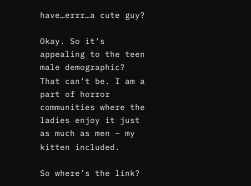have…errr…a cute guy?

Okay. So it’s appealing to the teen male demographic? That can’t be. I am a part of horror communities where the ladies enjoy it just as much as men – my kitten included.

So where’s the link?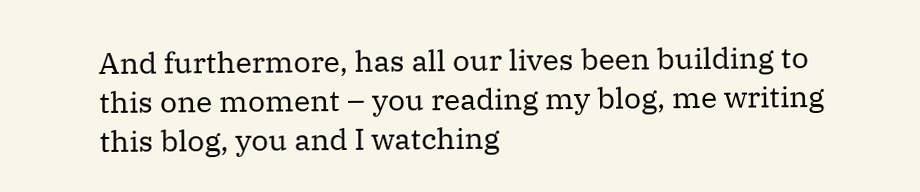And furthermore, has all our lives been building to this one moment – you reading my blog, me writing this blog, you and I watching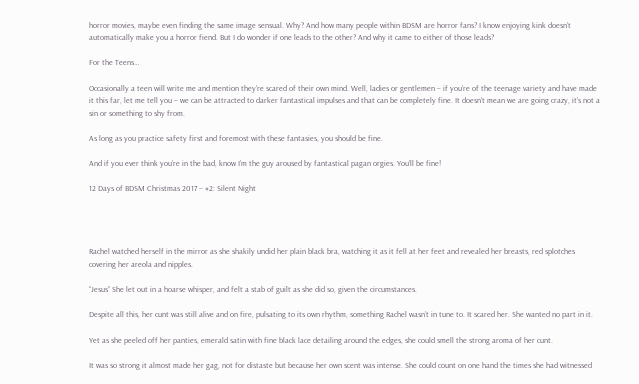horror movies, maybe even finding the same image sensual. Why? And how many people within BDSM are horror fans? I know enjoying kink doesn’t automatically make you a horror fiend. But I do wonder if one leads to the other? And why it came to either of those leads?

For the Teens…

Occasionally a teen will write me and mention they’re scared of their own mind. Well, ladies or gentlemen – if you’re of the teenage variety and have made it this far, let me tell you – we can be attracted to darker fantastical impulses and that can be completely fine. It doesn’t mean we are going crazy, it’s not a sin or something to shy from.

As long as you practice safety first and foremost with these fantasies, you should be fine.

And if you ever think you’re in the bad, know I’m the guy aroused by fantastical pagan orgies. You’ll be fine!

12 Days of BDSM Christmas 2017 – #2: Silent Night




Rachel watched herself in the mirror as she shakily undid her plain black bra, watching it as it fell at her feet and revealed her breasts, red splotches covering her areola and nipples.

“Jesus” She let out in a hoarse whisper, and felt a stab of guilt as she did so, given the circumstances.

Despite all this, her cunt was still alive and on fire, pulsating to its own rhythm, something Rachel wasn’t in tune to. It scared her. She wanted no part in it.

Yet as she peeled off her panties, emerald satin with fine black lace detailing around the edges, she could smell the strong aroma of her cunt.

It was so strong it almost made her gag, not for distaste but because her own scent was intense. She could count on one hand the times she had witnessed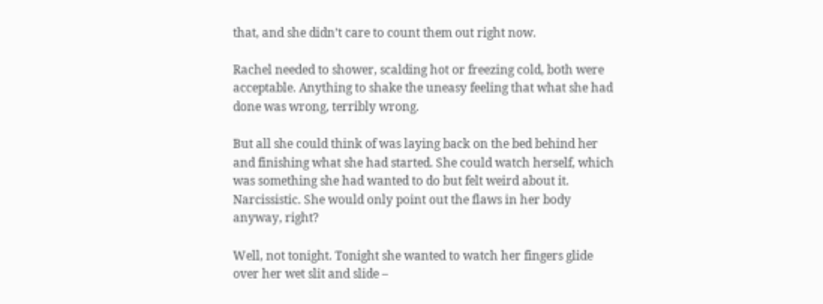that, and she didn’t care to count them out right now.

Rachel needed to shower, scalding hot or freezing cold, both were acceptable. Anything to shake the uneasy feeling that what she had done was wrong, terribly wrong.

But all she could think of was laying back on the bed behind her and finishing what she had started. She could watch herself, which was something she had wanted to do but felt weird about it. Narcissistic. She would only point out the flaws in her body anyway, right?

Well, not tonight. Tonight she wanted to watch her fingers glide over her wet slit and slide –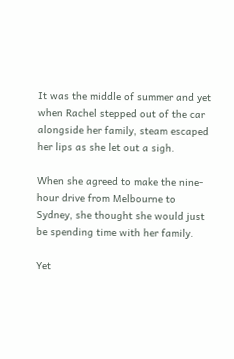It was the middle of summer and yet when Rachel stepped out of the car alongside her family, steam escaped her lips as she let out a sigh.

When she agreed to make the nine-hour drive from Melbourne to Sydney, she thought she would just be spending time with her family.

Yet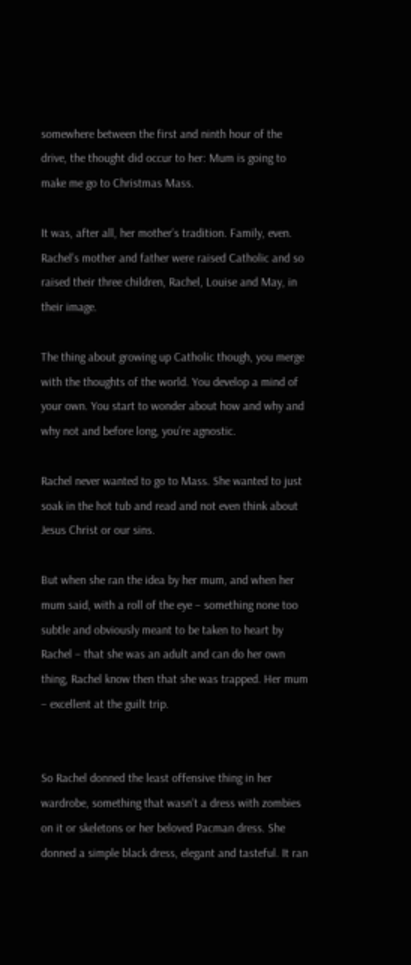somewhere between the first and ninth hour of the drive, the thought did occur to her: Mum is going to make me go to Christmas Mass.

It was, after all, her mother’s tradition. Family, even. Rachel’s mother and father were raised Catholic and so raised their three children, Rachel, Louise and May, in their image.

The thing about growing up Catholic though, you merge with the thoughts of the world. You develop a mind of your own. You start to wonder about how and why and why not and before long, you’re agnostic.

Rachel never wanted to go to Mass. She wanted to just soak in the hot tub and read and not even think about Jesus Christ or our sins.

But when she ran the idea by her mum, and when her mum said, with a roll of the eye – something none too subtle and obviously meant to be taken to heart by Rachel – that she was an adult and can do her own thing, Rachel know then that she was trapped. Her mum – excellent at the guilt trip.


So Rachel donned the least offensive thing in her wardrobe, something that wasn’t a dress with zombies on it or skeletons or her beloved Pacman dress. She donned a simple black dress, elegant and tasteful. It ran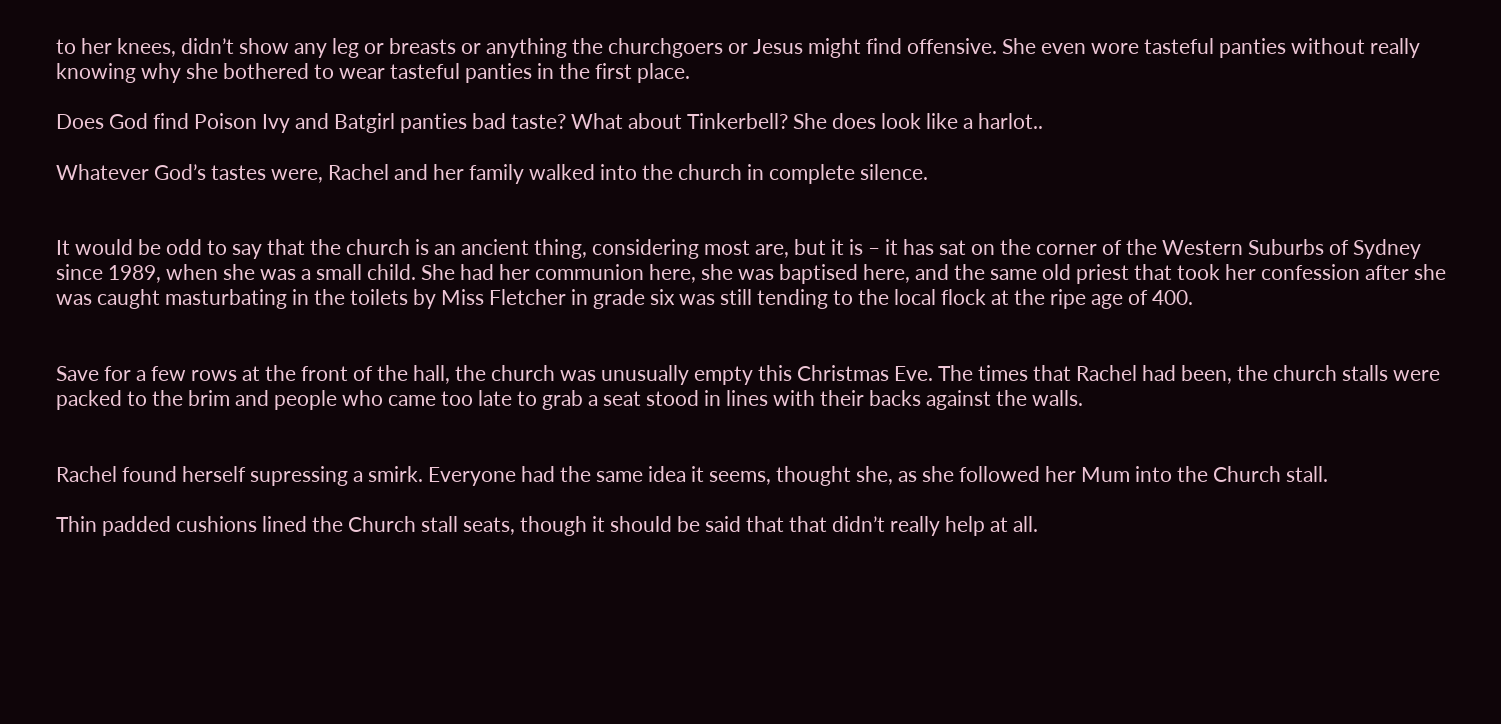to her knees, didn’t show any leg or breasts or anything the churchgoers or Jesus might find offensive. She even wore tasteful panties without really knowing why she bothered to wear tasteful panties in the first place.

Does God find Poison Ivy and Batgirl panties bad taste? What about Tinkerbell? She does look like a harlot..

Whatever God’s tastes were, Rachel and her family walked into the church in complete silence.


It would be odd to say that the church is an ancient thing, considering most are, but it is – it has sat on the corner of the Western Suburbs of Sydney since 1989, when she was a small child. She had her communion here, she was baptised here, and the same old priest that took her confession after she was caught masturbating in the toilets by Miss Fletcher in grade six was still tending to the local flock at the ripe age of 400.


Save for a few rows at the front of the hall, the church was unusually empty this Christmas Eve. The times that Rachel had been, the church stalls were packed to the brim and people who came too late to grab a seat stood in lines with their backs against the walls.


Rachel found herself supressing a smirk. Everyone had the same idea it seems, thought she, as she followed her Mum into the Church stall.

Thin padded cushions lined the Church stall seats, though it should be said that that didn’t really help at all.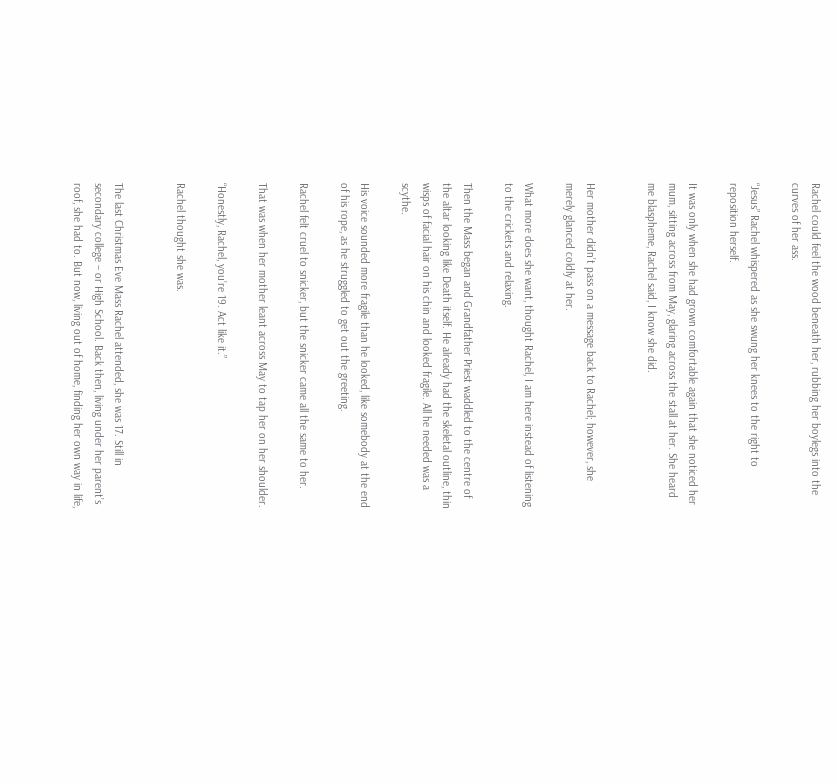Rachel could feel the wood beneath her, rubbing her boylegs into the curves of her ass.

“Jesus” Rachel whispered as she swung her knees to the right to reposition herself.

It was only when she had grown comfortable again that she noticed her mum, sitting across from May, glaring across the stall at her. She heard me blaspheme, Rachel said, I know she did.


Her mother didn’t pass on a message back to Rachel; however, she merely glanced coldly at her.

What more does she want, thought Rachel, I am here instead of listening to the crickets and relaxing.

Then the Mass began and Grandfather Priest waddled to the centre of the altar looking like Death itself. He already had the skeletal outline, thin wisps of facial hair on his chin and looked fragile. All he needed was a scythe.

His voice sounded more fragile than he looked, like somebody at the end of his rope, as he struggled to get out the greeting.

Rachel felt cruel to snicker, but the snicker came all the same to her.

That was when her mother leant across May to tap her on her shoulder.

“Honestly, Rachel, you’re 19. Act like it.”

Rachel thought she was.


The last Christmas Eve Mass Rachel attended, she was 17. Still in secondary college – or High School. Back then, living under her parent’s roof, she had to. But now, living out of home, finding her own way in life,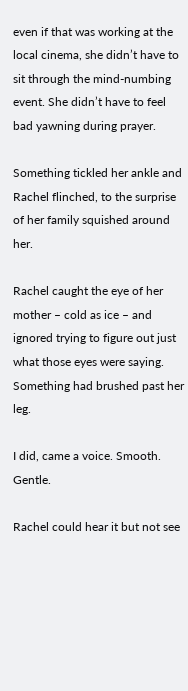even if that was working at the local cinema, she didn’t have to sit through the mind-numbing event. She didn’t have to feel bad yawning during prayer.

Something tickled her ankle and Rachel flinched, to the surprise of her family squished around her.

Rachel caught the eye of her mother – cold as ice – and ignored trying to figure out just what those eyes were saying. Something had brushed past her leg.

I did, came a voice. Smooth. Gentle.

Rachel could hear it but not see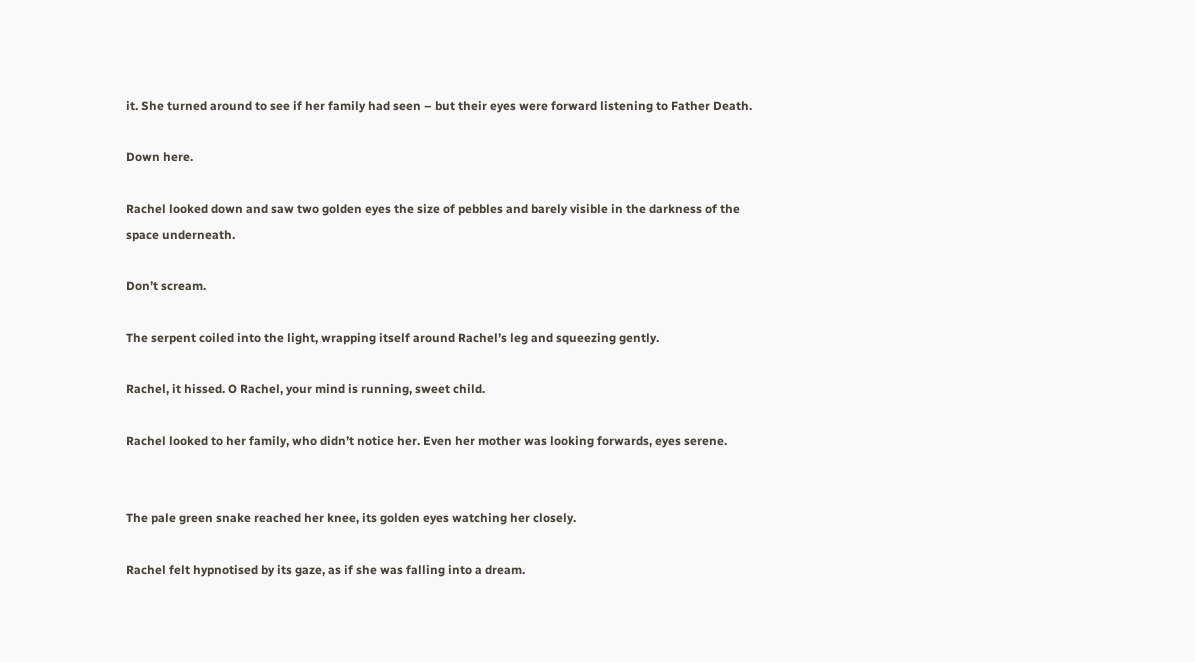it. She turned around to see if her family had seen – but their eyes were forward listening to Father Death.

Down here.

Rachel looked down and saw two golden eyes the size of pebbles and barely visible in the darkness of the space underneath.

Don’t scream.

The serpent coiled into the light, wrapping itself around Rachel’s leg and squeezing gently.

Rachel, it hissed. O Rachel, your mind is running, sweet child.

Rachel looked to her family, who didn’t notice her. Even her mother was looking forwards, eyes serene.


The pale green snake reached her knee, its golden eyes watching her closely.

Rachel felt hypnotised by its gaze, as if she was falling into a dream.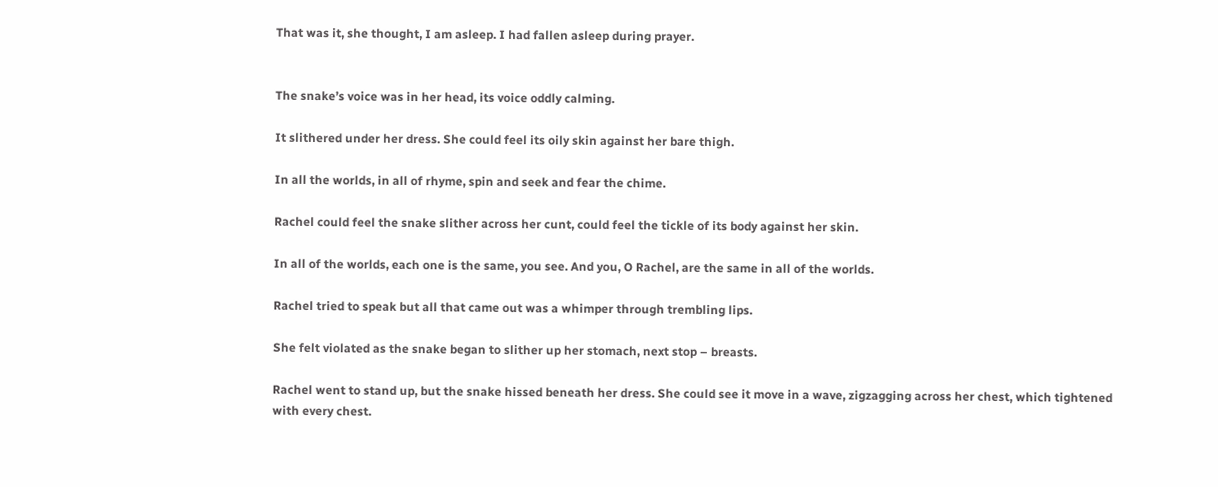That was it, she thought, I am asleep. I had fallen asleep during prayer.


The snake’s voice was in her head, its voice oddly calming.

It slithered under her dress. She could feel its oily skin against her bare thigh.

In all the worlds, in all of rhyme, spin and seek and fear the chime.

Rachel could feel the snake slither across her cunt, could feel the tickle of its body against her skin.

In all of the worlds, each one is the same, you see. And you, O Rachel, are the same in all of the worlds.

Rachel tried to speak but all that came out was a whimper through trembling lips.

She felt violated as the snake began to slither up her stomach, next stop – breasts.

Rachel went to stand up, but the snake hissed beneath her dress. She could see it move in a wave, zigzagging across her chest, which tightened with every chest.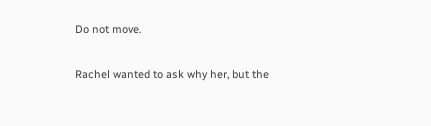Do not move.

Rachel wanted to ask why her, but the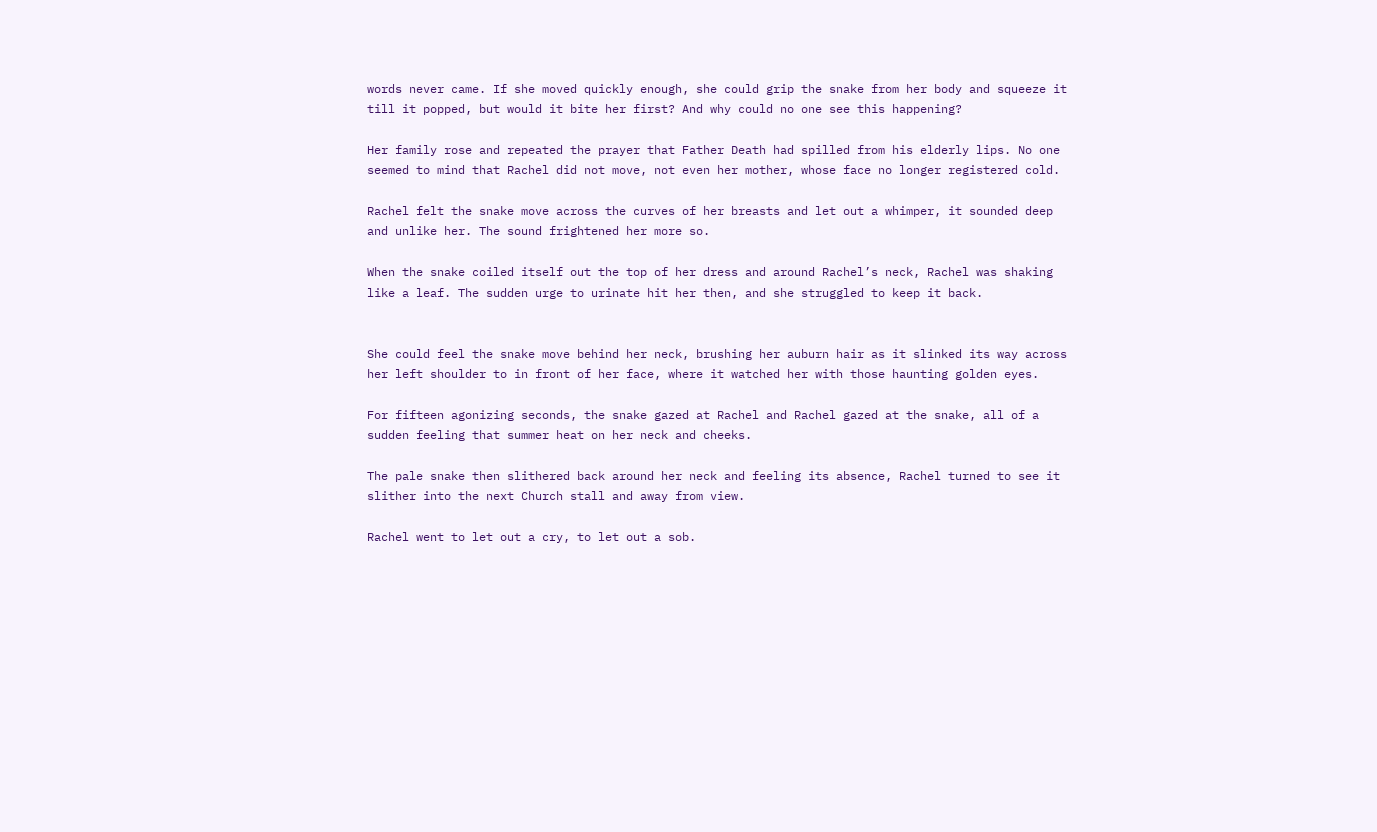words never came. If she moved quickly enough, she could grip the snake from her body and squeeze it till it popped, but would it bite her first? And why could no one see this happening?

Her family rose and repeated the prayer that Father Death had spilled from his elderly lips. No one seemed to mind that Rachel did not move, not even her mother, whose face no longer registered cold.

Rachel felt the snake move across the curves of her breasts and let out a whimper, it sounded deep and unlike her. The sound frightened her more so.

When the snake coiled itself out the top of her dress and around Rachel’s neck, Rachel was shaking like a leaf. The sudden urge to urinate hit her then, and she struggled to keep it back.


She could feel the snake move behind her neck, brushing her auburn hair as it slinked its way across her left shoulder to in front of her face, where it watched her with those haunting golden eyes.

For fifteen agonizing seconds, the snake gazed at Rachel and Rachel gazed at the snake, all of a sudden feeling that summer heat on her neck and cheeks.

The pale snake then slithered back around her neck and feeling its absence, Rachel turned to see it slither into the next Church stall and away from view.

Rachel went to let out a cry, to let out a sob.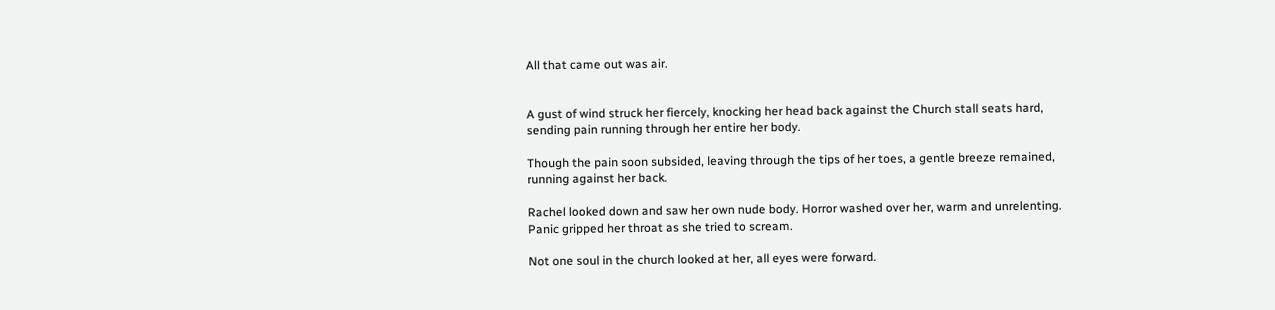All that came out was air.


A gust of wind struck her fiercely, knocking her head back against the Church stall seats hard, sending pain running through her entire her body.

Though the pain soon subsided, leaving through the tips of her toes, a gentle breeze remained, running against her back.

Rachel looked down and saw her own nude body. Horror washed over her, warm and unrelenting. Panic gripped her throat as she tried to scream.

Not one soul in the church looked at her, all eyes were forward.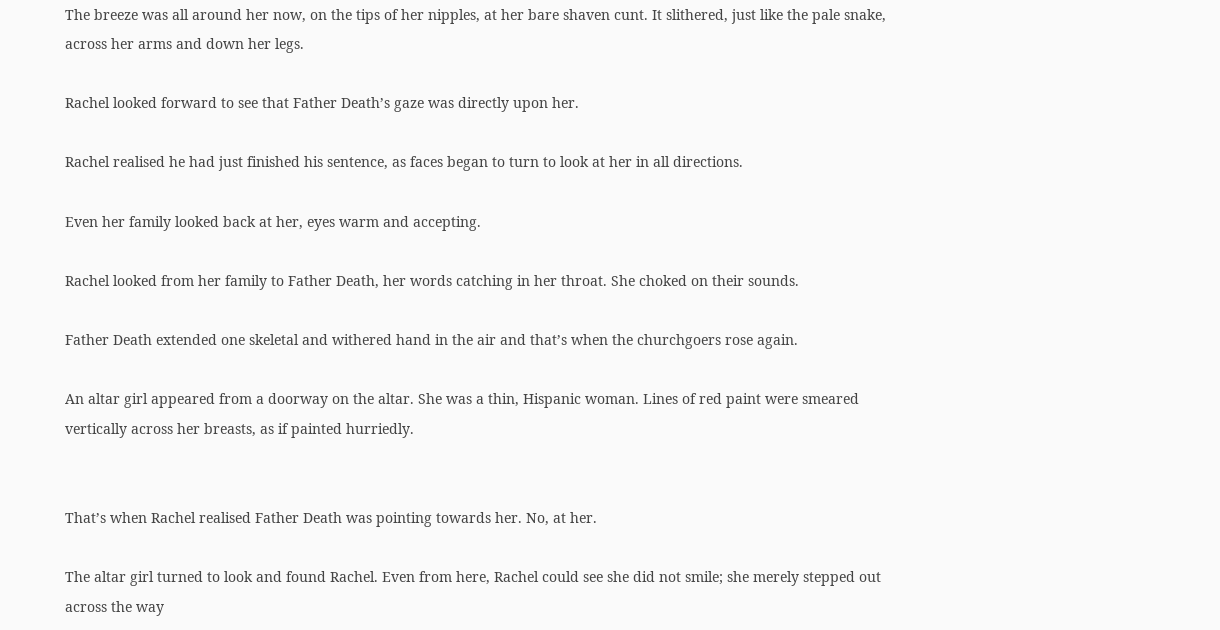The breeze was all around her now, on the tips of her nipples, at her bare shaven cunt. It slithered, just like the pale snake, across her arms and down her legs.

Rachel looked forward to see that Father Death’s gaze was directly upon her.

Rachel realised he had just finished his sentence, as faces began to turn to look at her in all directions.

Even her family looked back at her, eyes warm and accepting.

Rachel looked from her family to Father Death, her words catching in her throat. She choked on their sounds.

Father Death extended one skeletal and withered hand in the air and that’s when the churchgoers rose again.

An altar girl appeared from a doorway on the altar. She was a thin, Hispanic woman. Lines of red paint were smeared vertically across her breasts, as if painted hurriedly.


That’s when Rachel realised Father Death was pointing towards her. No, at her.

The altar girl turned to look and found Rachel. Even from here, Rachel could see she did not smile; she merely stepped out across the way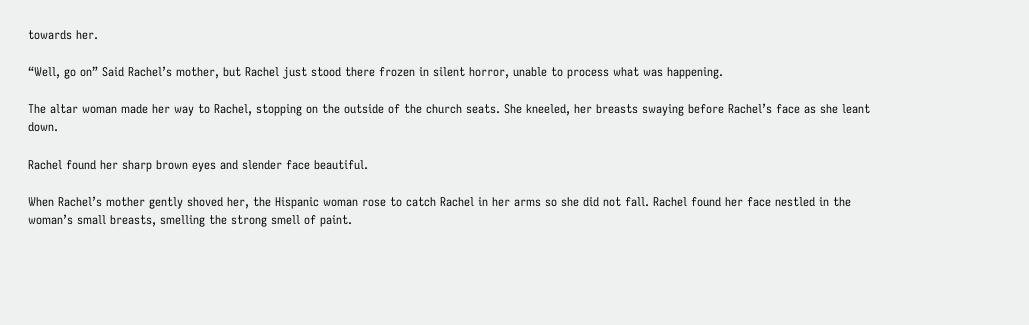towards her.

“Well, go on” Said Rachel’s mother, but Rachel just stood there frozen in silent horror, unable to process what was happening.

The altar woman made her way to Rachel, stopping on the outside of the church seats. She kneeled, her breasts swaying before Rachel’s face as she leant down.

Rachel found her sharp brown eyes and slender face beautiful.

When Rachel’s mother gently shoved her, the Hispanic woman rose to catch Rachel in her arms so she did not fall. Rachel found her face nestled in the woman’s small breasts, smelling the strong smell of paint.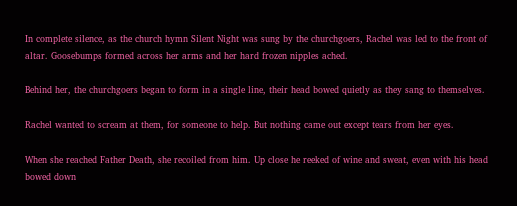In complete silence, as the church hymn Silent Night was sung by the churchgoers, Rachel was led to the front of altar. Goosebumps formed across her arms and her hard frozen nipples ached.

Behind her, the churchgoers began to form in a single line, their head bowed quietly as they sang to themselves.

Rachel wanted to scream at them, for someone to help. But nothing came out except tears from her eyes.

When she reached Father Death, she recoiled from him. Up close he reeked of wine and sweat, even with his head bowed down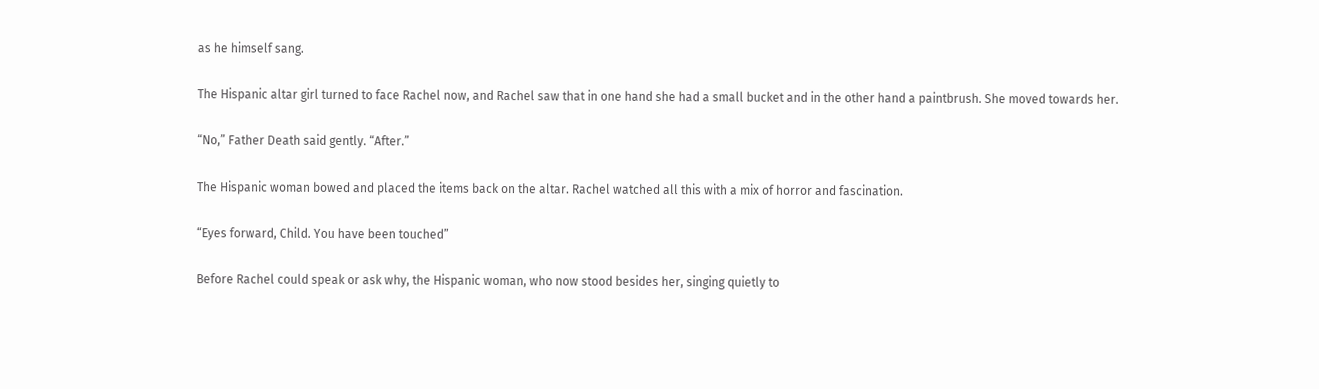as he himself sang.

The Hispanic altar girl turned to face Rachel now, and Rachel saw that in one hand she had a small bucket and in the other hand a paintbrush. She moved towards her.

“No,” Father Death said gently. “After.”

The Hispanic woman bowed and placed the items back on the altar. Rachel watched all this with a mix of horror and fascination.

“Eyes forward, Child. You have been touched”

Before Rachel could speak or ask why, the Hispanic woman, who now stood besides her, singing quietly to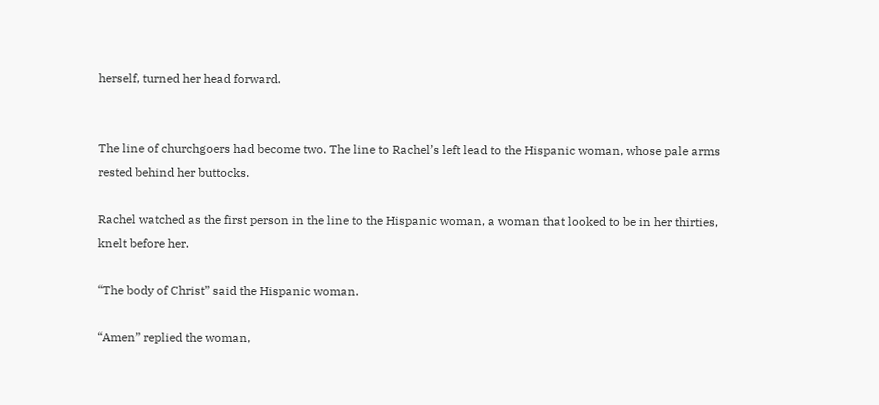herself, turned her head forward.


The line of churchgoers had become two. The line to Rachel’s left lead to the Hispanic woman, whose pale arms rested behind her buttocks.

Rachel watched as the first person in the line to the Hispanic woman, a woman that looked to be in her thirties, knelt before her.

“The body of Christ” said the Hispanic woman.

“Amen” replied the woman,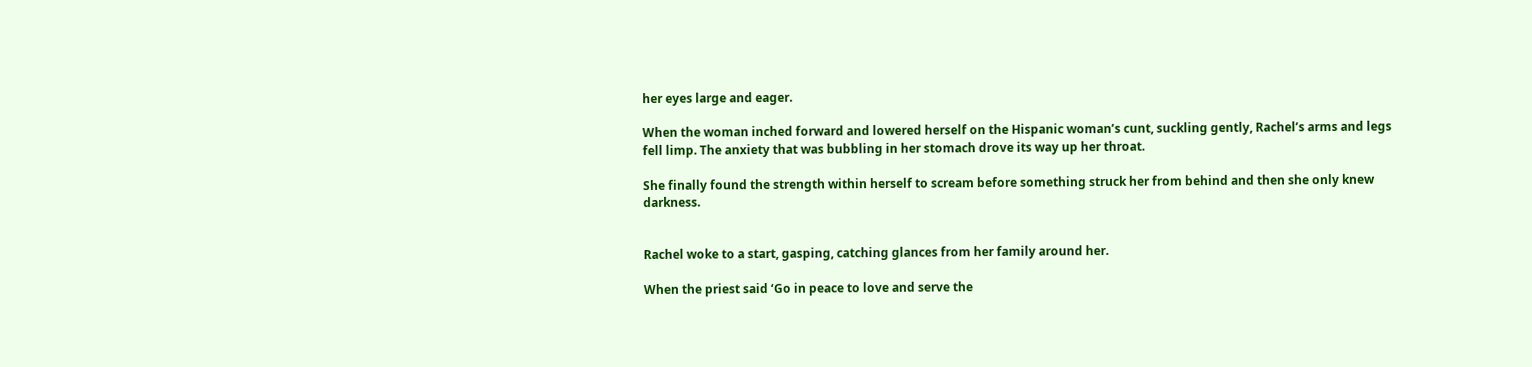her eyes large and eager.

When the woman inched forward and lowered herself on the Hispanic woman’s cunt, suckling gently, Rachel’s arms and legs fell limp. The anxiety that was bubbling in her stomach drove its way up her throat.

She finally found the strength within herself to scream before something struck her from behind and then she only knew darkness.


Rachel woke to a start, gasping, catching glances from her family around her.

When the priest said ‘Go in peace to love and serve the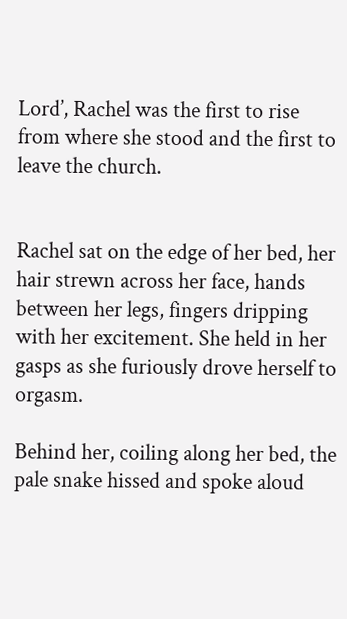Lord’, Rachel was the first to rise from where she stood and the first to leave the church.


Rachel sat on the edge of her bed, her hair strewn across her face, hands between her legs, fingers dripping with her excitement. She held in her gasps as she furiously drove herself to orgasm.

Behind her, coiling along her bed, the pale snake hissed and spoke aloud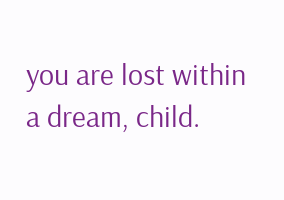you are lost within a dream, child.